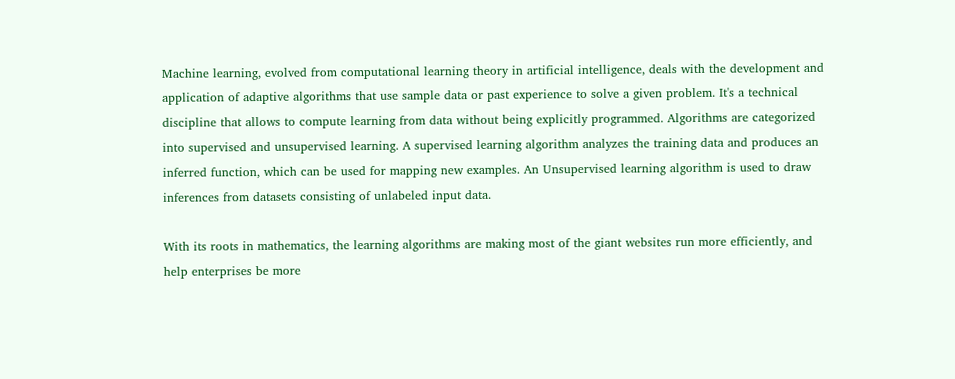Machine learning, evolved from computational learning theory in artificial intelligence, deals with the development and application of adaptive algorithms that use sample data or past experience to solve a given problem. It's a technical discipline that allows to compute learning from data without being explicitly programmed. Algorithms are categorized into supervised and unsupervised learning. A supervised learning algorithm analyzes the training data and produces an inferred function, which can be used for mapping new examples. An Unsupervised learning algorithm is used to draw inferences from datasets consisting of unlabeled input data.

With its roots in mathematics, the learning algorithms are making most of the giant websites run more efficiently, and help enterprises be more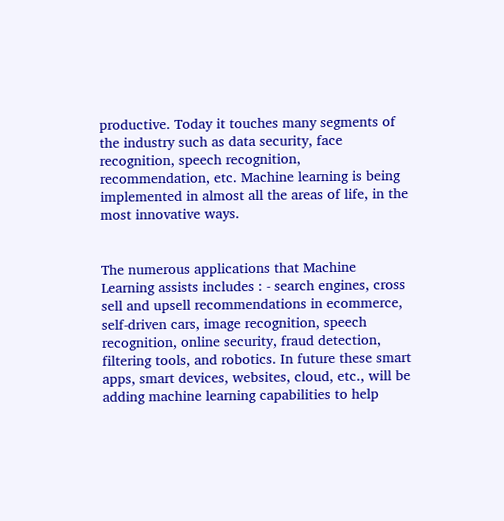productive. Today it touches many segments of the industry such as data security, face recognition, speech recognition, recommendation, etc. Machine learning is being implemented in almost all the areas of life, in the most innovative ways.


The numerous applications that Machine Learning assists includes : - search engines, cross sell and upsell recommendations in ecommerce, self-driven cars, image recognition, speech recognition, online security, fraud detection, filtering tools, and robotics. In future these smart apps, smart devices, websites, cloud, etc., will be adding machine learning capabilities to help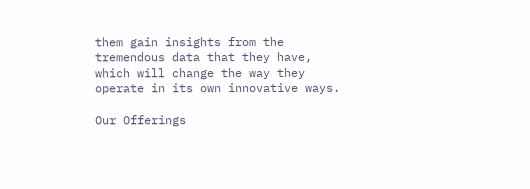them gain insights from the tremendous data that they have, which will change the way they operate in its own innovative ways.

Our Offerings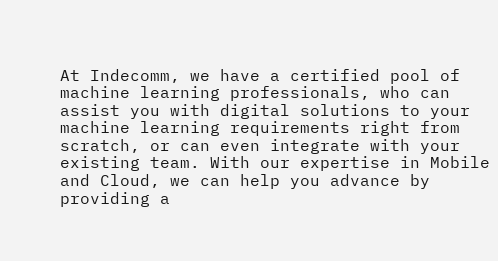At Indecomm, we have a certified pool of machine learning professionals, who can assist you with digital solutions to your machine learning requirements right from scratch, or can even integrate with your existing team. With our expertise in Mobile and Cloud, we can help you advance by providing a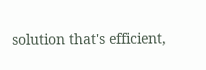solution that's efficient,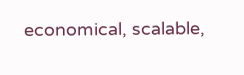economical, scalable,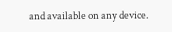and available on any device.